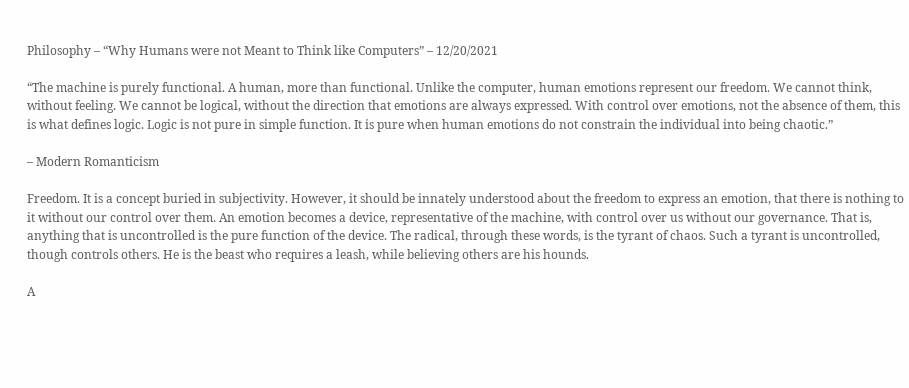Philosophy – “Why Humans were not Meant to Think like Computers” – 12/20/2021

“The machine is purely functional. A human, more than functional. Unlike the computer, human emotions represent our freedom. We cannot think, without feeling. We cannot be logical, without the direction that emotions are always expressed. With control over emotions, not the absence of them, this is what defines logic. Logic is not pure in simple function. It is pure when human emotions do not constrain the individual into being chaotic.”

– Modern Romanticism

Freedom. It is a concept buried in subjectivity. However, it should be innately understood about the freedom to express an emotion, that there is nothing to it without our control over them. An emotion becomes a device, representative of the machine, with control over us without our governance. That is, anything that is uncontrolled is the pure function of the device. The radical, through these words, is the tyrant of chaos. Such a tyrant is uncontrolled, though controls others. He is the beast who requires a leash, while believing others are his hounds.

A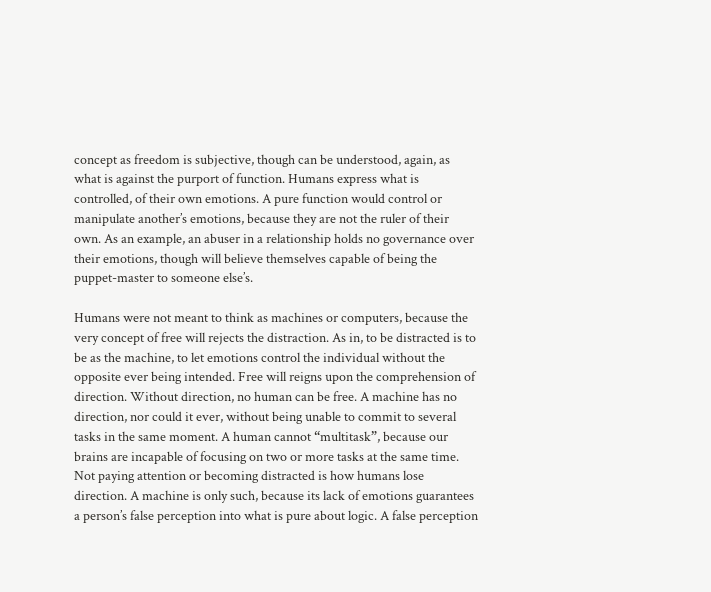concept as freedom is subjective, though can be understood, again, as what is against the purport of function. Humans express what is controlled, of their own emotions. A pure function would control or manipulate another’s emotions, because they are not the ruler of their own. As an example, an abuser in a relationship holds no governance over their emotions, though will believe themselves capable of being the puppet-master to someone else’s.

Humans were not meant to think as machines or computers, because the very concept of free will rejects the distraction. As in, to be distracted is to be as the machine, to let emotions control the individual without the opposite ever being intended. Free will reigns upon the comprehension of direction. Without direction, no human can be free. A machine has no direction, nor could it ever, without being unable to commit to several tasks in the same moment. A human cannot “multitask”, because our brains are incapable of focusing on two or more tasks at the same time. Not paying attention or becoming distracted is how humans lose direction. A machine is only such, because its lack of emotions guarantees a person’s false perception into what is pure about logic. A false perception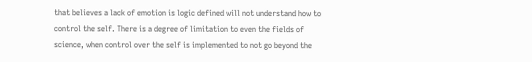that believes a lack of emotion is logic defined will not understand how to control the self. There is a degree of limitation to even the fields of science, when control over the self is implemented to not go beyond the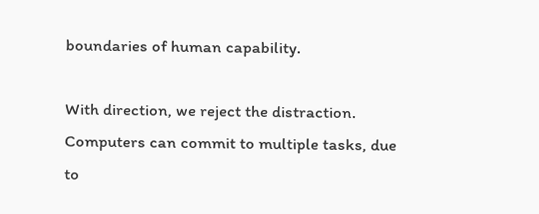boundaries of human capability.

With direction, we reject the distraction. Computers can commit to multiple tasks, due to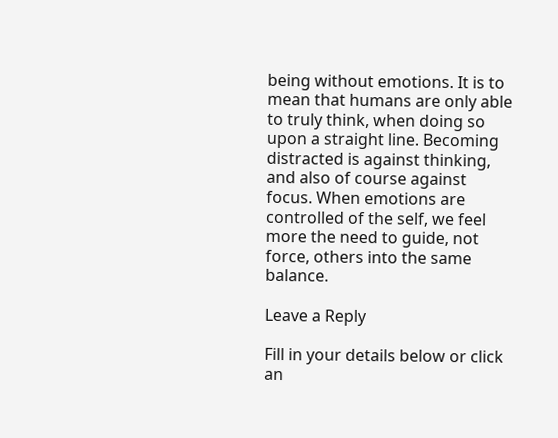being without emotions. It is to mean that humans are only able to truly think, when doing so upon a straight line. Becoming distracted is against thinking, and also of course against focus. When emotions are controlled of the self, we feel more the need to guide, not force, others into the same balance.

Leave a Reply

Fill in your details below or click an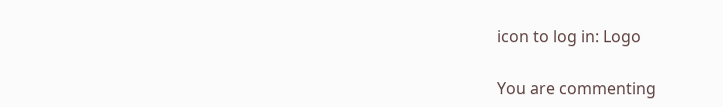icon to log in: Logo

You are commenting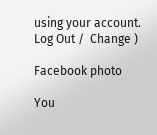using your account. Log Out /  Change )

Facebook photo

You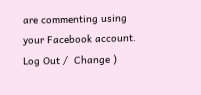are commenting using your Facebook account. Log Out /  Change )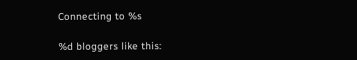Connecting to %s

%d bloggers like this: